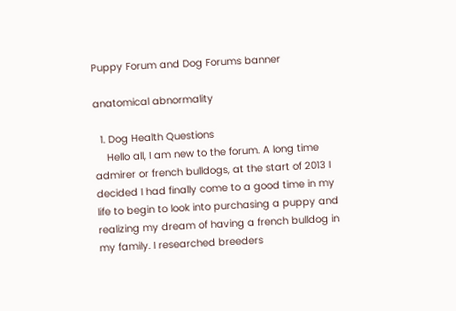Puppy Forum and Dog Forums banner

anatomical abnormality

  1. Dog Health Questions
    Hello all, I am new to the forum. A long time admirer or french bulldogs, at the start of 2013 I decided I had finally come to a good time in my life to begin to look into purchasing a puppy and realizing my dream of having a french bulldog in my family. I researched breeders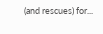(and rescues) for...